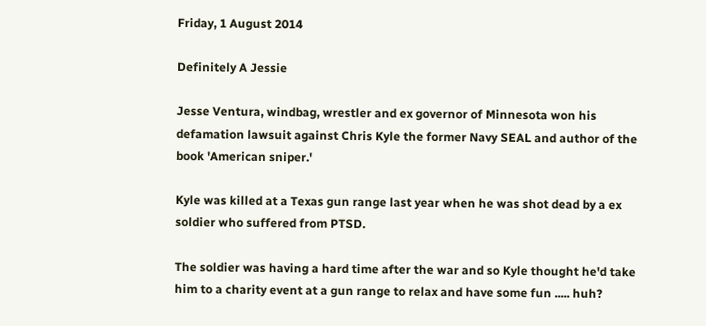Friday, 1 August 2014

Definitely A Jessie

Jesse Ventura, windbag, wrestler and ex governor of Minnesota won his defamation lawsuit against Chris Kyle the former Navy SEAL and author of the book 'American sniper.'

Kyle was killed at a Texas gun range last year when he was shot dead by a ex soldier who suffered from PTSD.

The soldier was having a hard time after the war and so Kyle thought he'd take him to a charity event at a gun range to relax and have some fun ..... huh?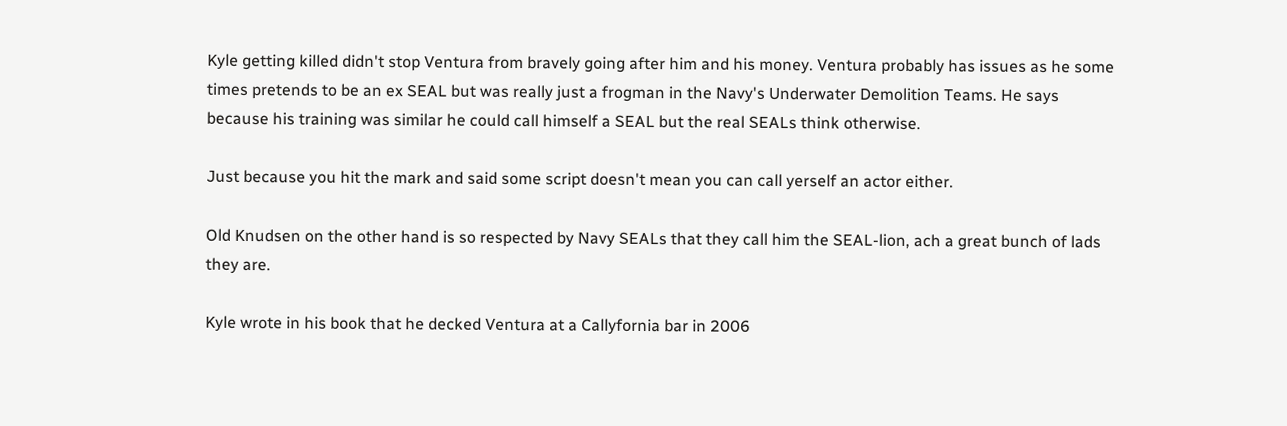Kyle getting killed didn't stop Ventura from bravely going after him and his money. Ventura probably has issues as he some times pretends to be an ex SEAL but was really just a frogman in the Navy's Underwater Demolition Teams. He says because his training was similar he could call himself a SEAL but the real SEALs think otherwise.

Just because you hit the mark and said some script doesn't mean you can call yerself an actor either.

Old Knudsen on the other hand is so respected by Navy SEALs that they call him the SEAL-lion, ach a great bunch of lads they are.

Kyle wrote in his book that he decked Ventura at a Callyfornia bar in 2006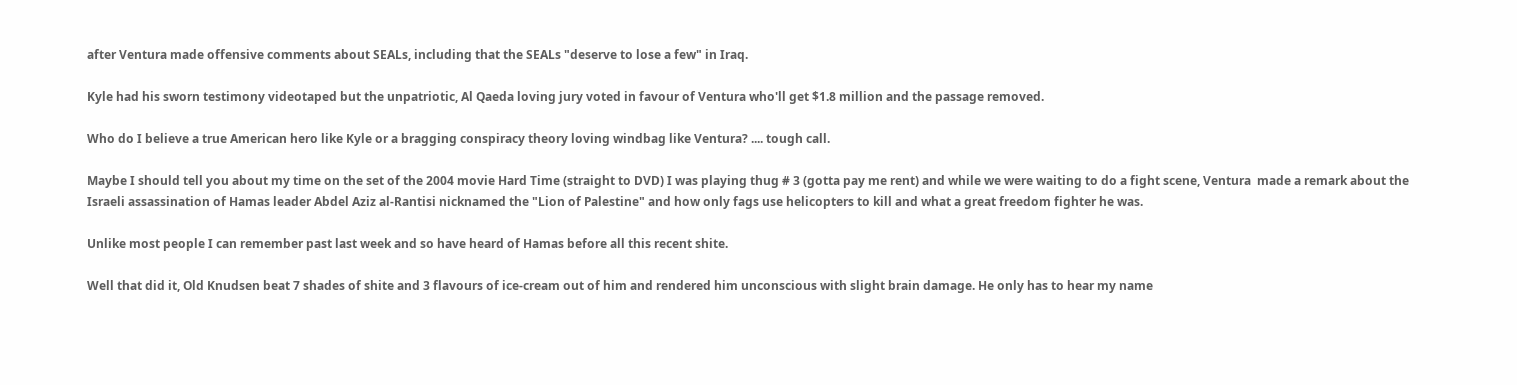after Ventura made offensive comments about SEALs, including that the SEALs "deserve to lose a few" in Iraq.

Kyle had his sworn testimony videotaped but the unpatriotic, Al Qaeda loving jury voted in favour of Ventura who'll get $1.8 million and the passage removed.

Who do I believe a true American hero like Kyle or a bragging conspiracy theory loving windbag like Ventura? .... tough call.

Maybe I should tell you about my time on the set of the 2004 movie Hard Time (straight to DVD) I was playing thug # 3 (gotta pay me rent) and while we were waiting to do a fight scene, Ventura  made a remark about the Israeli assassination of Hamas leader Abdel Aziz al-Rantisi nicknamed the "Lion of Palestine" and how only fags use helicopters to kill and what a great freedom fighter he was.

Unlike most people I can remember past last week and so have heard of Hamas before all this recent shite.

Well that did it, Old Knudsen beat 7 shades of shite and 3 flavours of ice-cream out of him and rendered him unconscious with slight brain damage. He only has to hear my name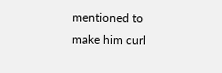mentioned to make him curl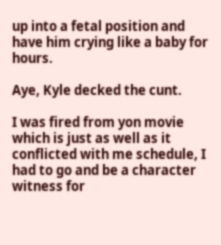up into a fetal position and have him crying like a baby for hours.

Aye, Kyle decked the cunt.

I was fired from yon movie which is just as well as it conflicted with me schedule, I had to go and be a character witness for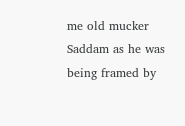me old mucker Saddam as he was being framed by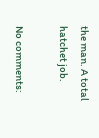the man. A total hatchet job.

No comments: